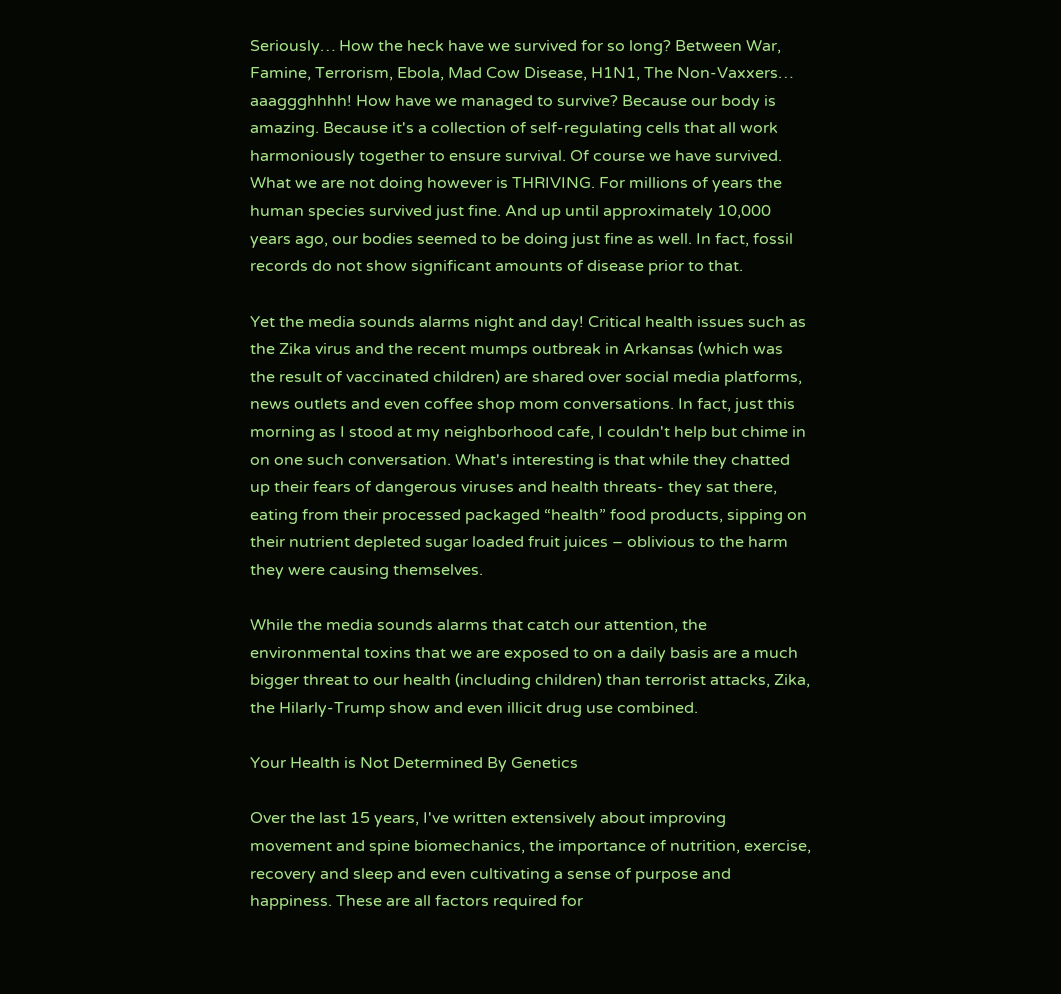Seriously… How the heck have we survived for so long? Between War, Famine, Terrorism, Ebola, Mad Cow Disease, H1N1, The Non-Vaxxers… aaaggghhhh! How have we managed to survive? Because our body is amazing. Because it's a collection of self-regulating cells that all work harmoniously together to ensure survival. Of course we have survived. What we are not doing however is THRIVING. For millions of years the human species survived just fine. And up until approximately 10,000 years ago, our bodies seemed to be doing just fine as well. In fact, fossil records do not show significant amounts of disease prior to that.

Yet the media sounds alarms night and day! Critical health issues such as the Zika virus and the recent mumps outbreak in Arkansas (which was the result of vaccinated children) are shared over social media platforms, news outlets and even coffee shop mom conversations. In fact, just this morning as I stood at my neighborhood cafe, I couldn't help but chime in on one such conversation. What's interesting is that while they chatted up their fears of dangerous viruses and health threats- they sat there, eating from their processed packaged “health” food products, sipping on their nutrient depleted sugar loaded fruit juices – oblivious to the harm they were causing themselves.

While the media sounds alarms that catch our attention, the environmental toxins that we are exposed to on a daily basis are a much bigger threat to our health (including children) than terrorist attacks, Zika, the Hilarly-Trump show and even illicit drug use combined.

Your Health is Not Determined By Genetics

Over the last 15 years, I've written extensively about improving movement and spine biomechanics, the importance of nutrition, exercise, recovery and sleep and even cultivating a sense of purpose and happiness. These are all factors required for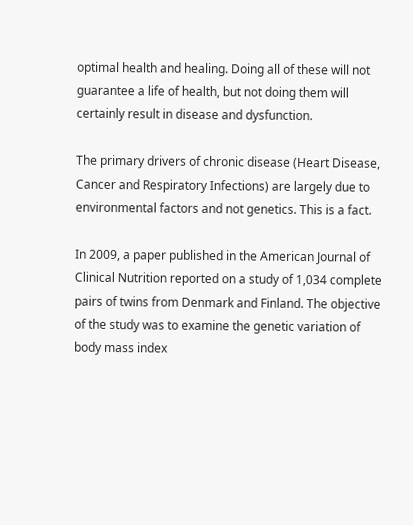optimal health and healing. Doing all of these will not guarantee a life of health, but not doing them will certainly result in disease and dysfunction.

The primary drivers of chronic disease (Heart Disease, Cancer and Respiratory Infections) are largely due to environmental factors and not genetics. This is a fact.

In 2009, a paper published in the American Journal of Clinical Nutrition reported on a study of 1,034 complete pairs of twins from Denmark and Finland. The objective of the study was to examine the genetic variation of body mass index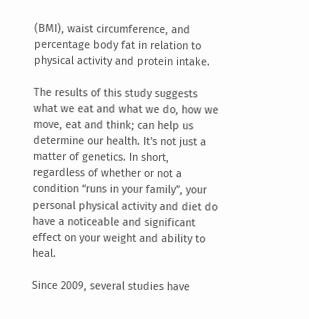(BMI), waist circumference, and percentage body fat in relation to physical activity and protein intake.

The results of this study suggests what we eat and what we do, how we move, eat and think; can help us determine our health. It's not just a matter of genetics. In short, regardless of whether or not a condition “runs in your family”, your personal physical activity and diet do have a noticeable and significant effect on your weight and ability to heal.

Since 2009, several studies have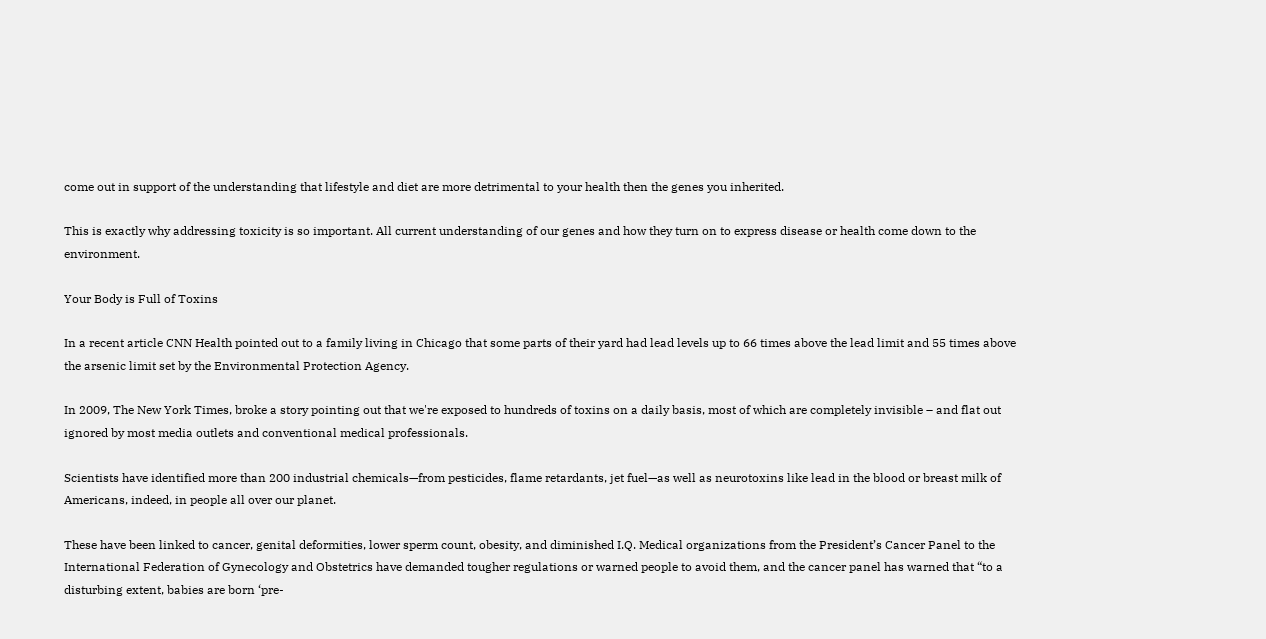come out in support of the understanding that lifestyle and diet are more detrimental to your health then the genes you inherited.

This is exactly why addressing toxicity is so important. All current understanding of our genes and how they turn on to express disease or health come down to the environment.

Your Body is Full of Toxins

In a recent article CNN Health pointed out to a family living in Chicago that some parts of their yard had lead levels up to 66 times above the lead limit and 55 times above the arsenic limit set by the Environmental Protection Agency.

In 2009, The New York Times, broke a story pointing out that we're exposed to hundreds of toxins on a daily basis, most of which are completely invisible – and flat out ignored by most media outlets and conventional medical professionals.

Scientists have identified more than 200 industrial chemicals—from pesticides, flame retardants, jet fuel—as well as neurotoxins like lead in the blood or breast milk of Americans, indeed, in people all over our planet.

These have been linked to cancer, genital deformities, lower sperm count, obesity, and diminished I.Q. Medical organizations from the President’s Cancer Panel to the International Federation of Gynecology and Obstetrics have demanded tougher regulations or warned people to avoid them, and the cancer panel has warned that “to a disturbing extent, babies are born ‘pre-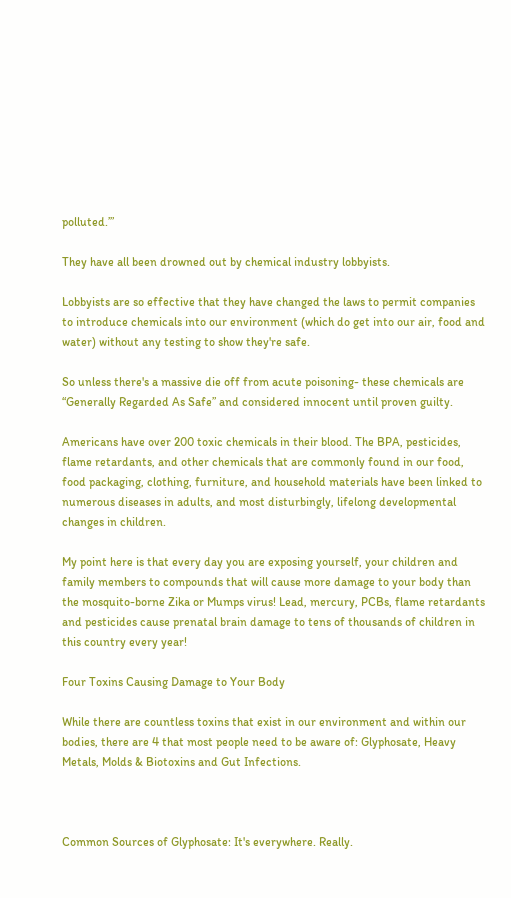polluted.’”

They have all been drowned out by chemical industry lobbyists.

Lobbyists are so effective that they have changed the laws to permit companies to introduce chemicals into our environment (which do get into our air, food and water) without any testing to show they're safe.

So unless there's a massive die off from acute poisoning- these chemicals are “Generally Regarded As Safe” and considered innocent until proven guilty.

Americans have over 200 toxic chemicals in their blood. The BPA, pesticides, flame retardants, and other chemicals that are commonly found in our food, food packaging, clothing, furniture, and household materials have been linked to numerous diseases in adults, and most disturbingly, lifelong developmental changes in children.

My point here is that every day you are exposing yourself, your children and family members to compounds that will cause more damage to your body than the mosquito-borne Zika or Mumps virus! Lead, mercury, PCBs, flame retardants and pesticides cause prenatal brain damage to tens of thousands of children in this country every year!

Four Toxins Causing Damage to Your Body

While there are countless toxins that exist in our environment and within our bodies, there are 4 that most people need to be aware of: Glyphosate, Heavy Metals, Molds & Biotoxins and Gut Infections.



Common Sources of Glyphosate: It's everywhere. Really.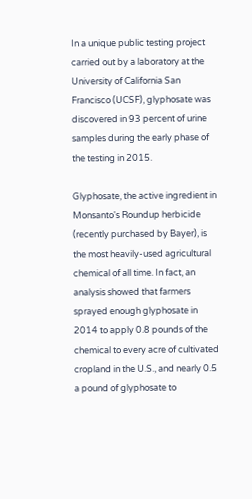In a unique public testing project carried out by a laboratory at the University of California San Francisco (UCSF), glyphosate was discovered in 93 percent of urine samples during the early phase of the testing in 2015.

Glyphosate, the active ingredient in Monsanto's Roundup herbicide (recently purchased by Bayer), is the most heavily-used agricultural chemical of all time. In fact, an analysis showed that farmers sprayed enough glyphosate in 2014 to apply 0.8 pounds of the chemical to every acre of cultivated cropland in the U.S., and nearly 0.5 a pound of glyphosate to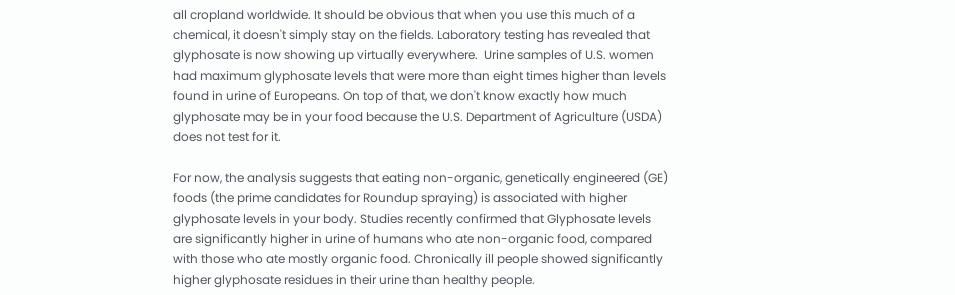all cropland worldwide. It should be obvious that when you use this much of a chemical, it doesn't simply stay on the fields. Laboratory testing has revealed that glyphosate is now showing up virtually everywhere.  Urine samples of U.S. women had maximum glyphosate levels that were more than eight times higher than levels found in urine of Europeans. On top of that, we don't know exactly how much glyphosate may be in your food because the U.S. Department of Agriculture (USDA) does not test for it.

For now, the analysis suggests that eating non-organic, genetically engineered (GE) foods (the prime candidates for Roundup spraying) is associated with higher glyphosate levels in your body. Studies recently confirmed that Glyphosate levels are significantly higher in urine of humans who ate non-organic food, compared with those who ate mostly organic food. Chronically ill people showed significantly higher glyphosate residues in their urine than healthy people.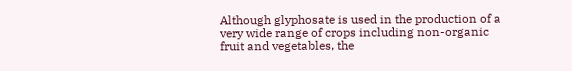Although glyphosate is used in the production of a very wide range of crops including non-organic fruit and vegetables, the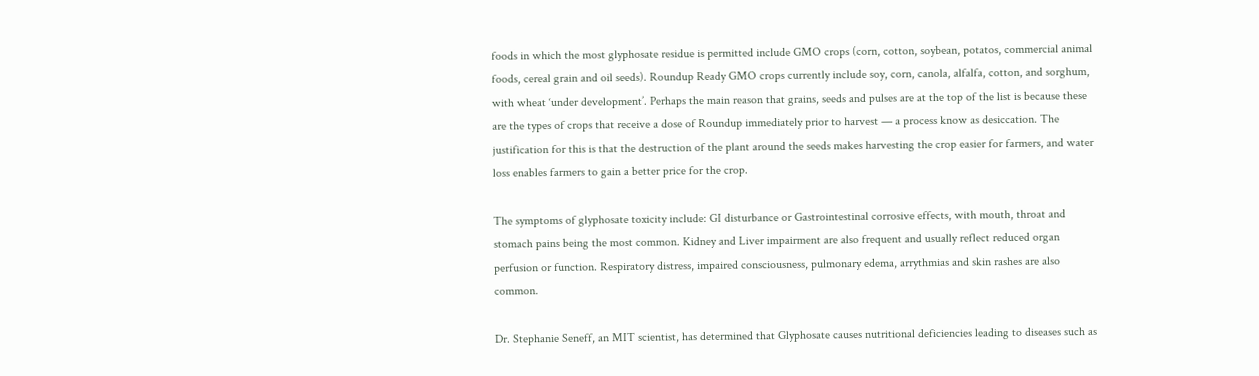foods in which the most glyphosate residue is permitted include GMO crops (corn, cotton, soybean, potatos, commercial animal foods, cereal grain and oil seeds). Roundup Ready GMO crops currently include soy, corn, canola, alfalfa, cotton, and sorghum, with wheat ‘under development’. Perhaps the main reason that grains, seeds and pulses are at the top of the list is because these are the types of crops that receive a dose of Roundup immediately prior to harvest — a process know as desiccation. The justification for this is that the destruction of the plant around the seeds makes harvesting the crop easier for farmers, and water loss enables farmers to gain a better price for the crop.

The symptoms of glyphosate toxicity include: GI disturbance or Gastrointestinal corrosive effects, with mouth, throat and stomach pains being the most common. Kidney and Liver impairment are also frequent and usually reflect reduced organ perfusion or function. Respiratory distress, impaired consciousness, pulmonary edema, arrythmias and skin rashes are also common.

Dr. Stephanie Seneff, an MIT scientist, has determined that Glyphosate causes nutritional deficiencies leading to diseases such as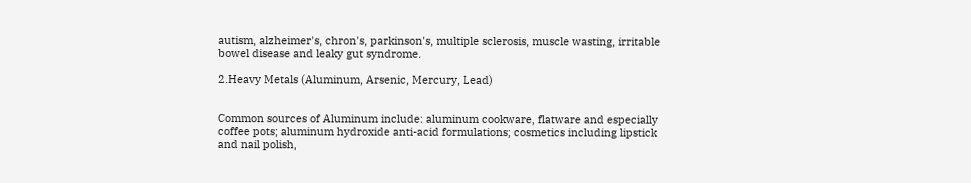autism, alzheimer's, chron's, parkinson's, multiple sclerosis, muscle wasting, irritable bowel disease and leaky gut syndrome.

2.Heavy Metals (Aluminum, Arsenic, Mercury, Lead)


Common sources of Aluminum include: aluminum cookware, flatware and especially coffee pots; aluminum hydroxide anti-acid formulations; cosmetics including lipstick and nail polish,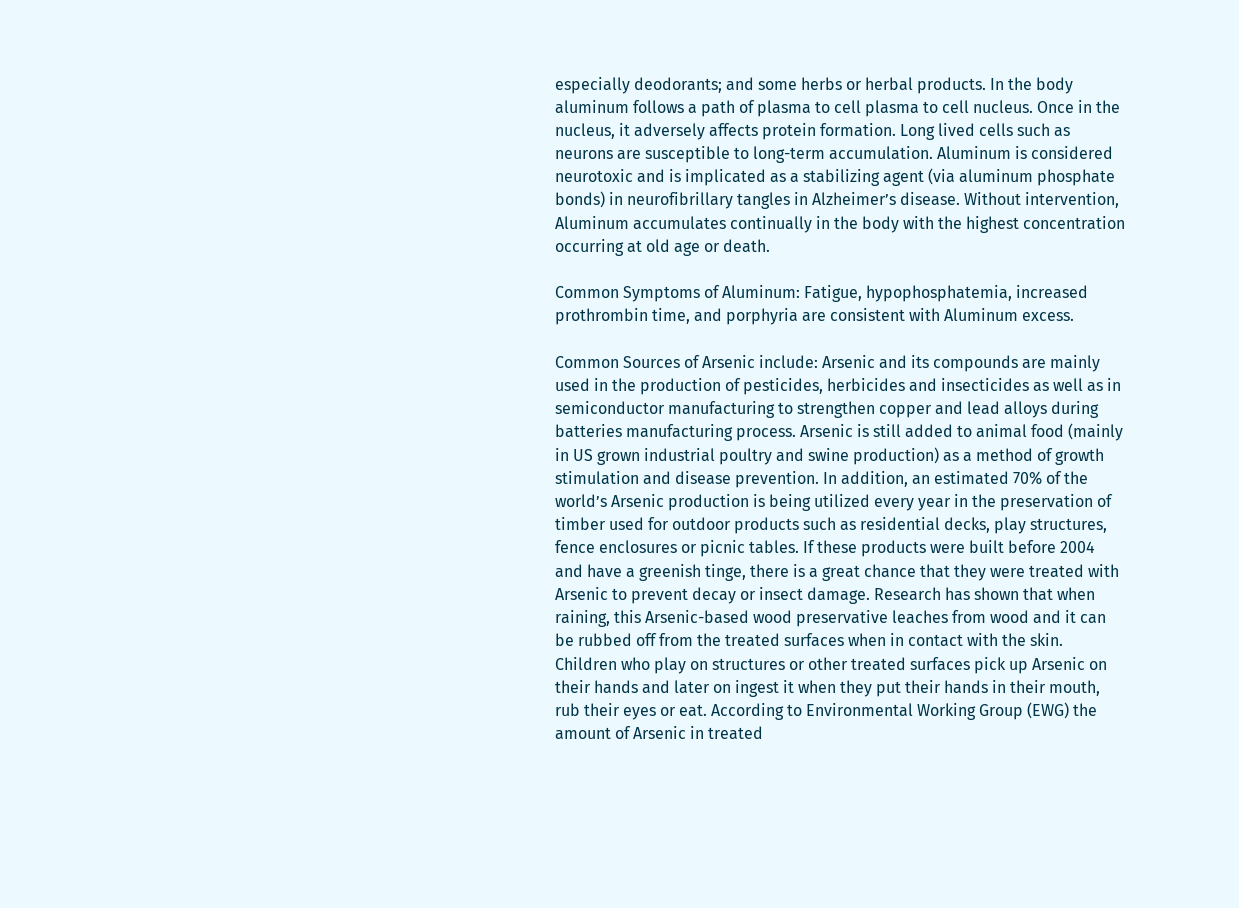especially deodorants; and some herbs or herbal products. In the body aluminum follows a path of plasma to cell plasma to cell nucleus. Once in the nucleus, it adversely affects protein formation. Long lived cells such as neurons are susceptible to long-term accumulation. Aluminum is considered neurotoxic and is implicated as a stabilizing agent (via aluminum phosphate bonds) in neurofibrillary tangles in Alzheimer’s disease. Without intervention, Aluminum accumulates continually in the body with the highest concentration occurring at old age or death.

Common Symptoms of Aluminum: Fatigue, hypophosphatemia, increased prothrombin time, and porphyria are consistent with Aluminum excess.

Common Sources of Arsenic include: Arsenic and its compounds are mainly used in the production of pesticides, herbicides and insecticides as well as in semiconductor manufacturing to strengthen copper and lead alloys during batteries manufacturing process. Arsenic is still added to animal food (mainly in US grown industrial poultry and swine production) as a method of growth stimulation and disease prevention. In addition, an estimated 70% of the world’s Arsenic production is being utilized every year in the preservation of timber used for outdoor products such as residential decks, play structures, fence enclosures or picnic tables. If these products were built before 2004 and have a greenish tinge, there is a great chance that they were treated with Arsenic to prevent decay or insect damage. Research has shown that when raining, this Arsenic-based wood preservative leaches from wood and it can be rubbed off from the treated surfaces when in contact with the skin. Children who play on structures or other treated surfaces pick up Arsenic on their hands and later on ingest it when they put their hands in their mouth, rub their eyes or eat. According to Environmental Working Group (EWG) the amount of Arsenic in treated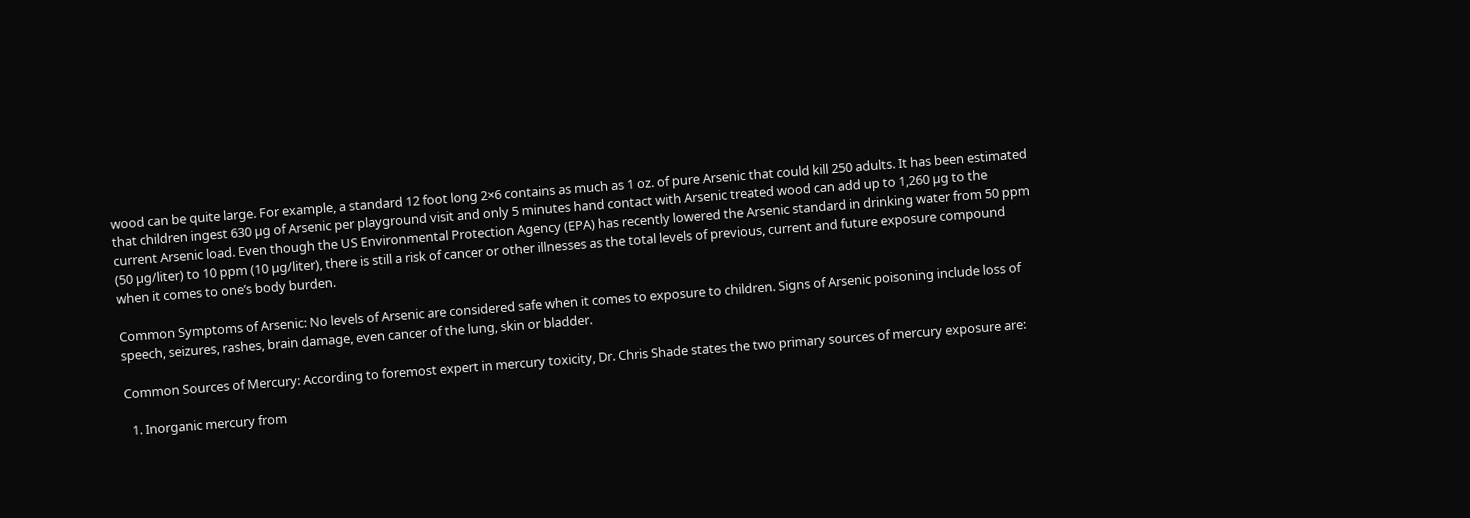wood can be quite large. For example, a standard 12 foot long 2×6 contains as much as 1 oz. of pure Arsenic that could kill 250 adults. It has been estimated that children ingest 630 µg of Arsenic per playground visit and only 5 minutes hand contact with Arsenic treated wood can add up to 1,260 µg to the current Arsenic load. Even though the US Environmental Protection Agency (EPA) has recently lowered the Arsenic standard in drinking water from 50 ppm (50 µg/liter) to 10 ppm (10 µg/liter), there is still a risk of cancer or other illnesses as the total levels of previous, current and future exposure compound when it comes to one’s body burden.

Common Symptoms of Arsenic: No levels of Arsenic are considered safe when it comes to exposure to children. Signs of Arsenic poisoning include loss of speech, seizures, rashes, brain damage, even cancer of the lung, skin or bladder.

Common Sources of Mercury: According to foremost expert in mercury toxicity, Dr. Chris Shade states the two primary sources of mercury exposure are:

  1. Inorganic mercury from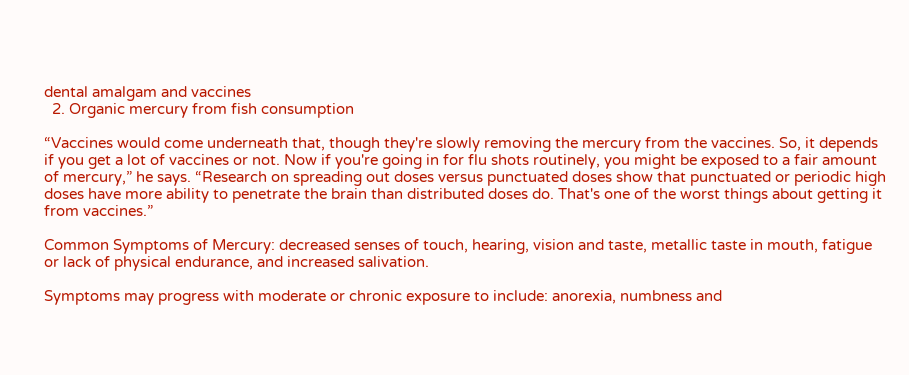dental amalgam and vaccines
  2. Organic mercury from fish consumption

“Vaccines would come underneath that, though they're slowly removing the mercury from the vaccines. So, it depends if you get a lot of vaccines or not. Now if you're going in for flu shots routinely, you might be exposed to a fair amount of mercury,” he says. “Research on spreading out doses versus punctuated doses show that punctuated or periodic high doses have more ability to penetrate the brain than distributed doses do. That's one of the worst things about getting it from vaccines.”

Common Symptoms of Mercury: decreased senses of touch, hearing, vision and taste, metallic taste in mouth, fatigue or lack of physical endurance, and increased salivation.

Symptoms may progress with moderate or chronic exposure to include: anorexia, numbness and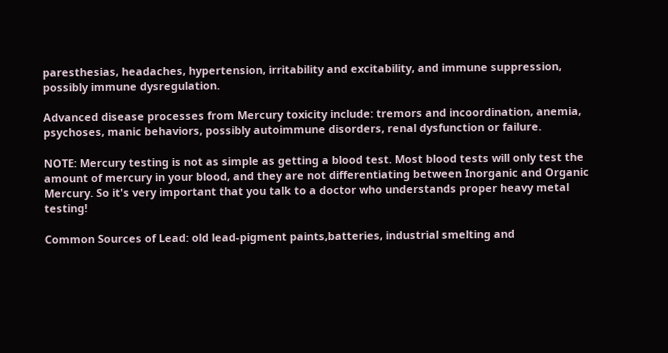paresthesias, headaches, hypertension, irritability and excitability, and immune suppression, possibly immune dysregulation.

Advanced disease processes from Mercury toxicity include: tremors and incoordination, anemia, psychoses, manic behaviors, possibly autoimmune disorders, renal dysfunction or failure.

NOTE: Mercury testing is not as simple as getting a blood test. Most blood tests will only test the amount of mercury in your blood, and they are not differentiating between Inorganic and Organic Mercury. So it's very important that you talk to a doctor who understands proper heavy metal testing!

Common Sources of Lead: old lead-pigment paints,batteries, industrial smelting and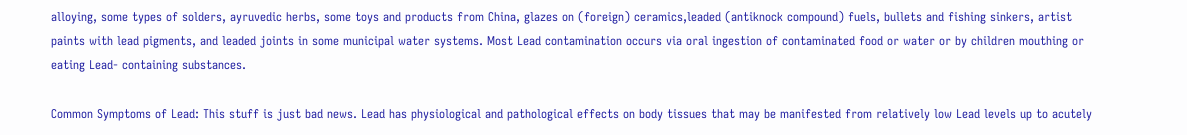alloying, some types of solders, ayruvedic herbs, some toys and products from China, glazes on (foreign) ceramics,leaded (antiknock compound) fuels, bullets and fishing sinkers, artist paints with lead pigments, and leaded joints in some municipal water systems. Most Lead contamination occurs via oral ingestion of contaminated food or water or by children mouthing or eating Lead- containing substances.

Common Symptoms of Lead: This stuff is just bad news. Lead has physiological and pathological effects on body tissues that may be manifested from relatively low Lead levels up to acutely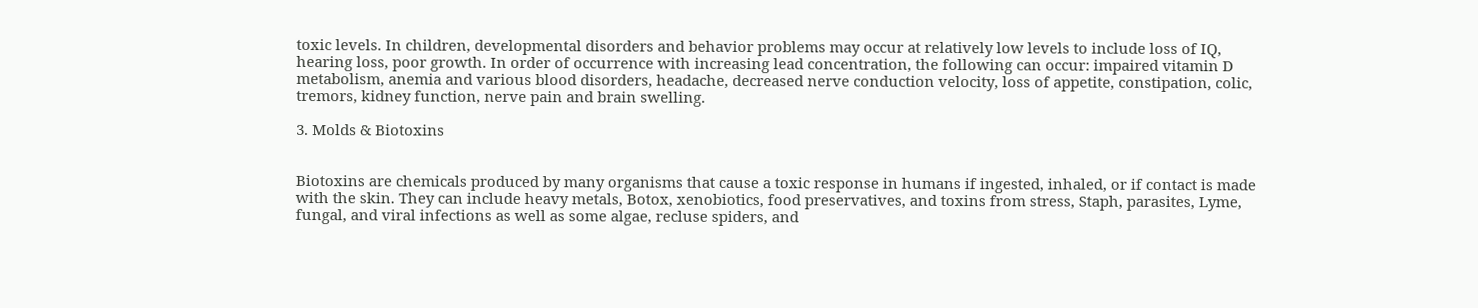toxic levels. In children, developmental disorders and behavior problems may occur at relatively low levels to include loss of IQ, hearing loss, poor growth. In order of occurrence with increasing lead concentration, the following can occur: impaired vitamin D metabolism, anemia and various blood disorders, headache, decreased nerve conduction velocity, loss of appetite, constipation, colic, tremors, kidney function, nerve pain and brain swelling.

3. Molds & Biotoxins


Biotoxins are chemicals produced by many organisms that cause a toxic response in humans if ingested, inhaled, or if contact is made with the skin. They can include heavy metals, Botox, xenobiotics, food preservatives, and toxins from stress, Staph, parasites, Lyme, fungal, and viral infections as well as some algae, recluse spiders, and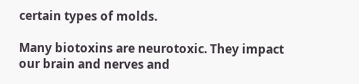certain types of molds.

Many biotoxins are neurotoxic. They impact our brain and nerves and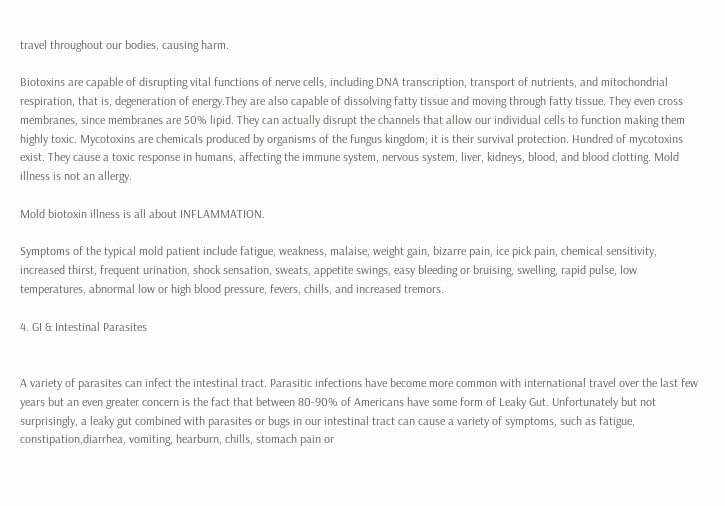travel throughout our bodies, causing harm.

Biotoxins are capable of disrupting vital functions of nerve cells, including DNA transcription, transport of nutrients, and mitochondrial respiration, that is, degeneration of energy.They are also capable of dissolving fatty tissue and moving through fatty tissue. They even cross membranes, since membranes are 50% lipid. They can actually disrupt the channels that allow our individual cells to function making them highly toxic. Mycotoxins are chemicals produced by organisms of the fungus kingdom; it is their survival protection. Hundred of mycotoxins exist. They cause a toxic response in humans, affecting the immune system, nervous system, liver, kidneys, blood, and blood clotting. Mold illness is not an allergy.

Mold biotoxin illness is all about INFLAMMATION.

Symptoms of the typical mold patient include fatigue, weakness, malaise, weight gain, bizarre pain, ice pick pain, chemical sensitivity, increased thirst, frequent urination, shock sensation, sweats, appetite swings, easy bleeding or bruising, swelling, rapid pulse, low temperatures, abnormal low or high blood pressure, fevers, chills, and increased tremors.

4. GI & Intestinal Parasites


A variety of parasites can infect the intestinal tract. Parasitic infections have become more common with international travel over the last few years but an even greater concern is the fact that between 80-90% of Americans have some form of Leaky Gut. Unfortunately but not surprisingly, a leaky gut combined with parasites or bugs in our intestinal tract can cause a variety of symptoms, such as fatigue, constipation,diarrhea, vomiting, hearburn, chills, stomach pain or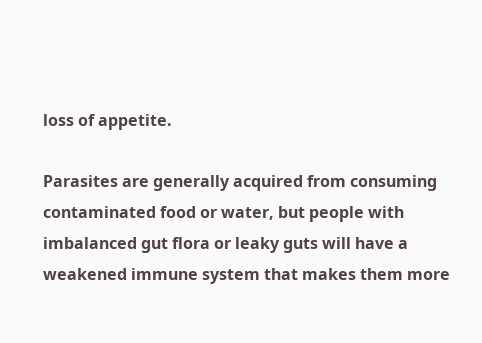loss of appetite.

Parasites are generally acquired from consuming contaminated food or water, but people with imbalanced gut flora or leaky guts will have a weakened immune system that makes them more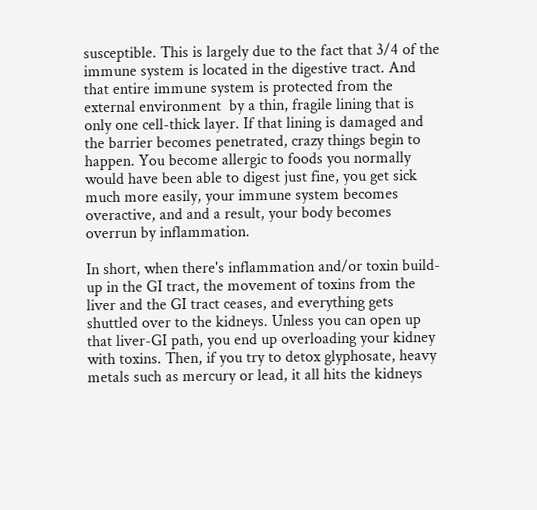susceptible. This is largely due to the fact that 3/4 of the immune system is located in the digestive tract. And that entire immune system is protected from the external environment  by a thin, fragile lining that is only one cell-thick layer. If that lining is damaged and the barrier becomes penetrated, crazy things begin to happen. You become allergic to foods you normally would have been able to digest just fine, you get sick much more easily, your immune system becomes overactive, and and a result, your body becomes overrun by inflammation.

In short, when there's inflammation and/or toxin build-up in the GI tract, the movement of toxins from the liver and the GI tract ceases, and everything gets shuttled over to the kidneys. Unless you can open up that liver-GI path, you end up overloading your kidney with toxins. Then, if you try to detox glyphosate, heavy metals such as mercury or lead, it all hits the kidneys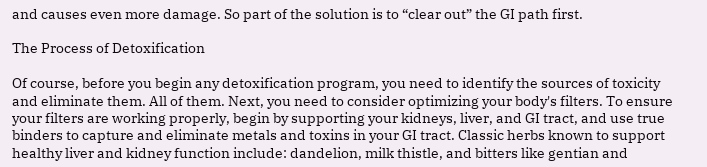and causes even more damage. So part of the solution is to “clear out” the GI path first.

The Process of Detoxification

Of course, before you begin any detoxification program, you need to identify the sources of toxicity and eliminate them. All of them. Next, you need to consider optimizing your body's filters. To ensure your filters are working properly, begin by supporting your kidneys, liver, and GI tract, and use true binders to capture and eliminate metals and toxins in your GI tract. Classic herbs known to support healthy liver and kidney function include: dandelion, milk thistle, and bitters like gentian and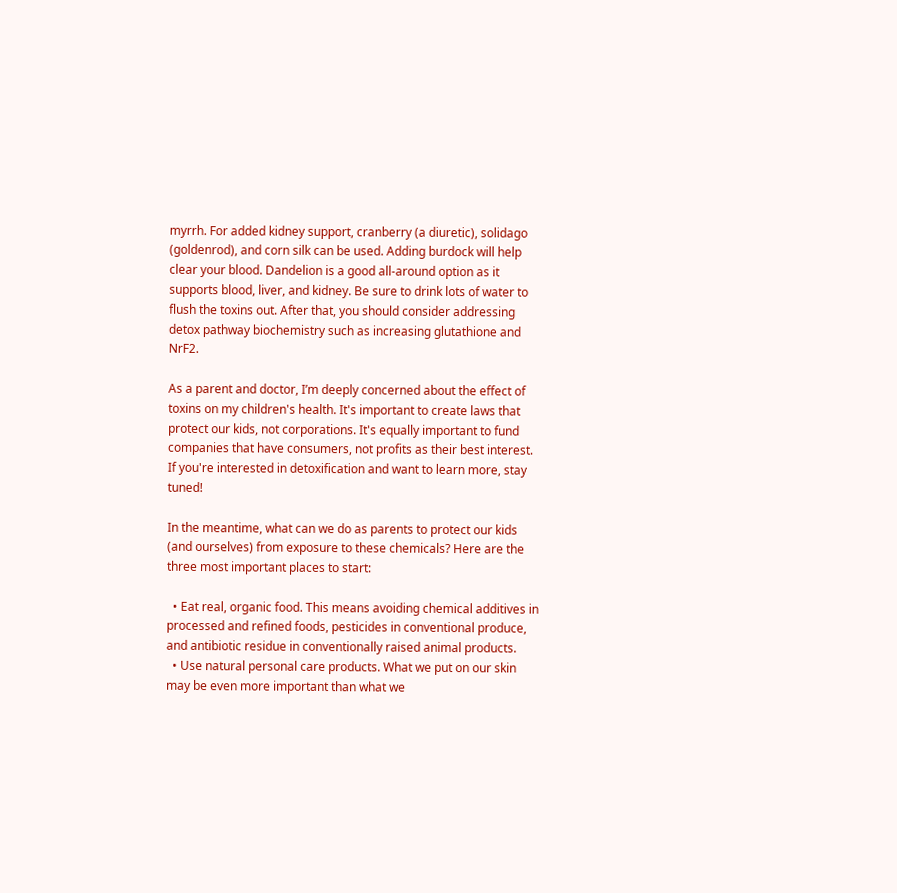myrrh. For added kidney support, cranberry (a diuretic), solidago (goldenrod), and corn silk can be used. Adding burdock will help clear your blood. Dandelion is a good all-around option as it supports blood, liver, and kidney. Be sure to drink lots of water to flush the toxins out. After that, you should consider addressing detox pathway biochemistry such as increasing glutathione and NrF2.

As a parent and doctor, I’m deeply concerned about the effect of toxins on my children's health. It's important to create laws that protect our kids, not corporations. It's equally important to fund companies that have consumers, not profits as their best interest. If you're interested in detoxification and want to learn more, stay tuned!

In the meantime, what can we do as parents to protect our kids (and ourselves) from exposure to these chemicals? Here are the three most important places to start:

  • Eat real, organic food. This means avoiding chemical additives in processed and refined foods, pesticides in conventional produce, and antibiotic residue in conventionally raised animal products.
  • Use natural personal care products. What we put on our skin may be even more important than what we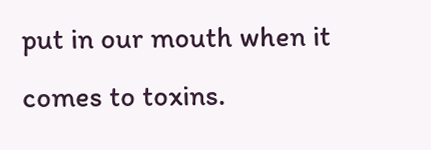put in our mouth when it comes to toxins.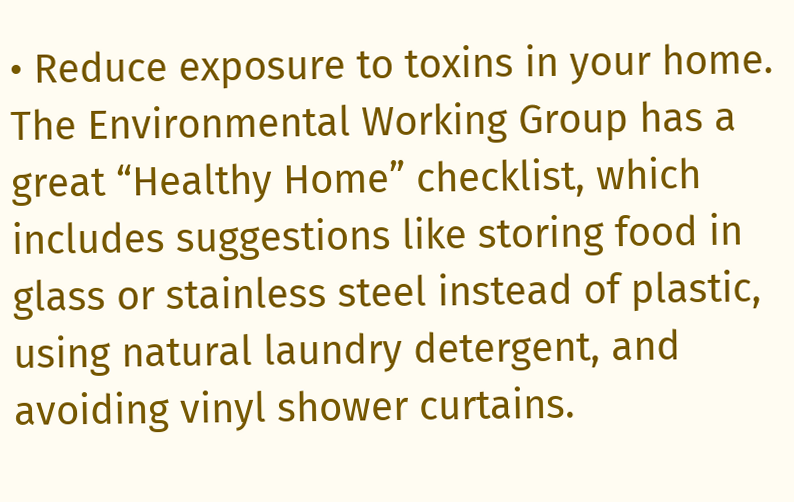• Reduce exposure to toxins in your home. The Environmental Working Group has a great “Healthy Home” checklist, which includes suggestions like storing food in glass or stainless steel instead of plastic, using natural laundry detergent, and avoiding vinyl shower curtains.